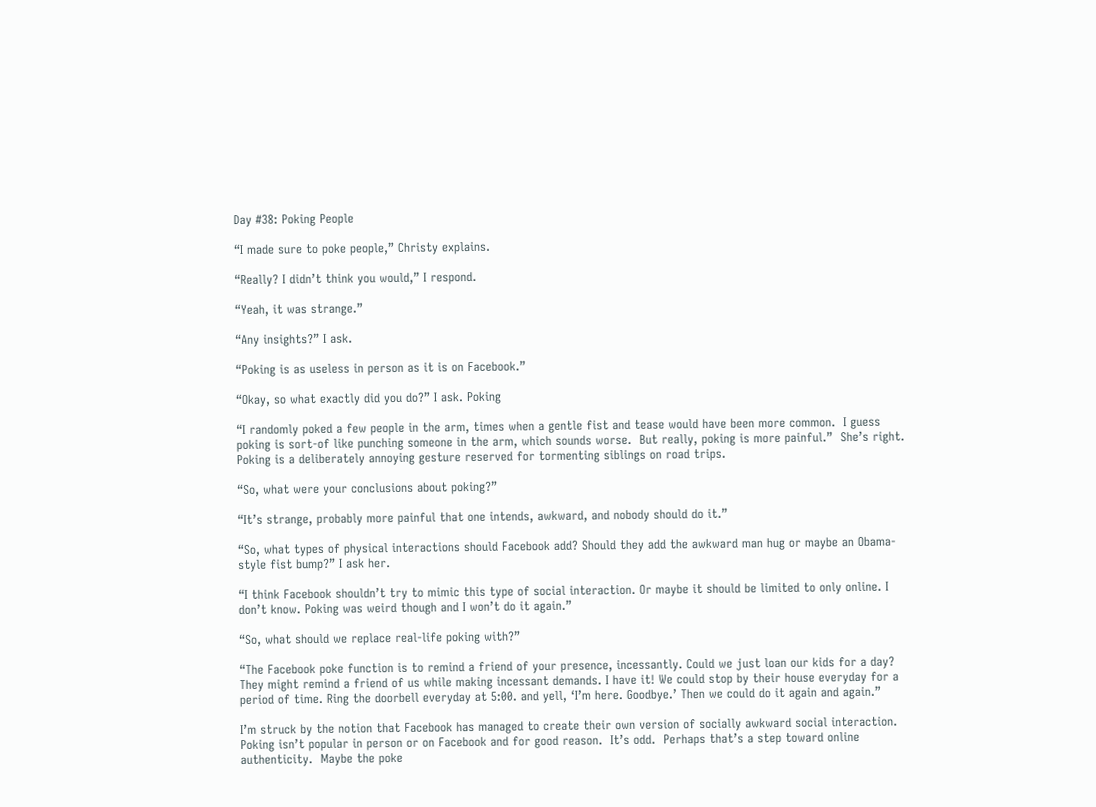Day #38: Poking People

“I made sure to poke people,” Christy explains.

“Really? I didn’t think you would,” I respond.

“Yeah, it was strange.”

“Any insights?” I ask.

“Poking is as useless in person as it is on Facebook.”

“Okay, so what exactly did you do?” I ask. Poking

“I randomly poked a few people in the arm, times when a gentle fist and tease would have been more common.  I guess poking is sort-of like punching someone in the arm, which sounds worse.  But really, poking is more painful.”  She’s right.  Poking is a deliberately annoying gesture reserved for tormenting siblings on road trips.

“So, what were your conclusions about poking?”

“It’s strange, probably more painful that one intends, awkward, and nobody should do it.”

“So, what types of physical interactions should Facebook add? Should they add the awkward man hug or maybe an Obama-style fist bump?” I ask her.

“I think Facebook shouldn’t try to mimic this type of social interaction. Or maybe it should be limited to only online. I don’t know. Poking was weird though and I won’t do it again.”

“So, what should we replace real-life poking with?”

“The Facebook poke function is to remind a friend of your presence, incessantly. Could we just loan our kids for a day? They might remind a friend of us while making incessant demands. I have it! We could stop by their house everyday for a period of time. Ring the doorbell everyday at 5:00. and yell, ‘I’m here. Goodbye.’ Then we could do it again and again.”

I’m struck by the notion that Facebook has managed to create their own version of socially awkward social interaction.  Poking isn’t popular in person or on Facebook and for good reason.  It’s odd.  Perhaps that’s a step toward online authenticity.  Maybe the poke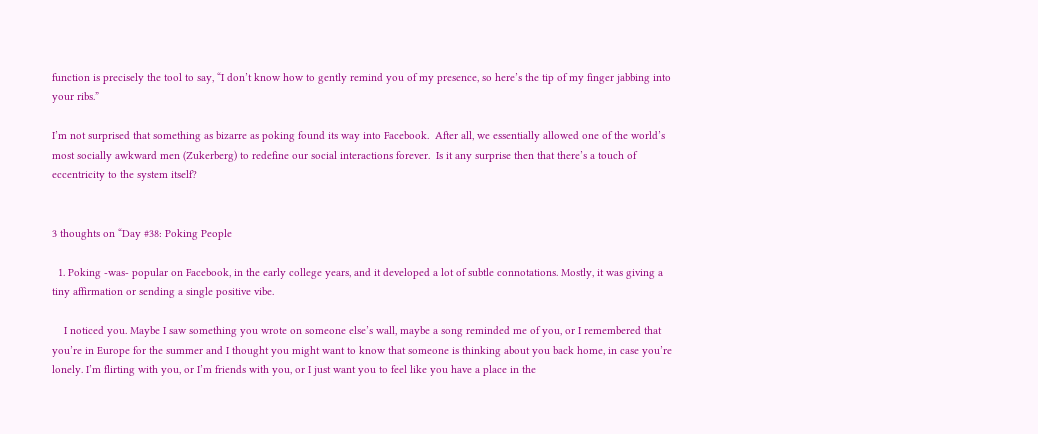function is precisely the tool to say, “I don’t know how to gently remind you of my presence, so here’s the tip of my finger jabbing into your ribs.”

I’m not surprised that something as bizarre as poking found its way into Facebook.  After all, we essentially allowed one of the world’s most socially awkward men (Zukerberg) to redefine our social interactions forever.  Is it any surprise then that there’s a touch of eccentricity to the system itself?


3 thoughts on “Day #38: Poking People

  1. Poking -was- popular on Facebook, in the early college years, and it developed a lot of subtle connotations. Mostly, it was giving a tiny affirmation or sending a single positive vibe.

    I noticed you. Maybe I saw something you wrote on someone else’s wall, maybe a song reminded me of you, or I remembered that you’re in Europe for the summer and I thought you might want to know that someone is thinking about you back home, in case you’re lonely. I’m flirting with you, or I’m friends with you, or I just want you to feel like you have a place in the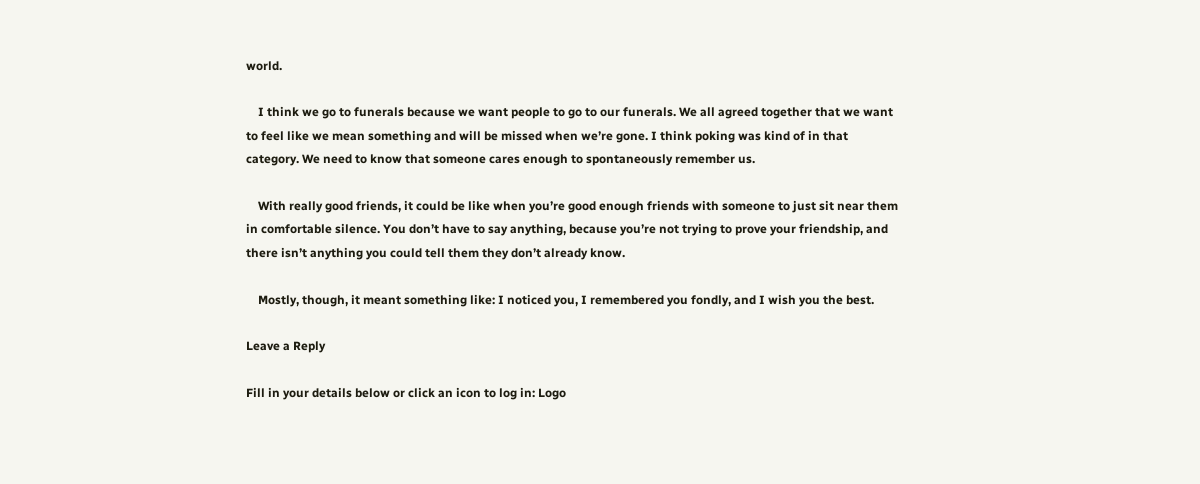world.

    I think we go to funerals because we want people to go to our funerals. We all agreed together that we want to feel like we mean something and will be missed when we’re gone. I think poking was kind of in that category. We need to know that someone cares enough to spontaneously remember us.

    With really good friends, it could be like when you’re good enough friends with someone to just sit near them in comfortable silence. You don’t have to say anything, because you’re not trying to prove your friendship, and there isn’t anything you could tell them they don’t already know.

    Mostly, though, it meant something like: I noticed you, I remembered you fondly, and I wish you the best.

Leave a Reply

Fill in your details below or click an icon to log in: Logo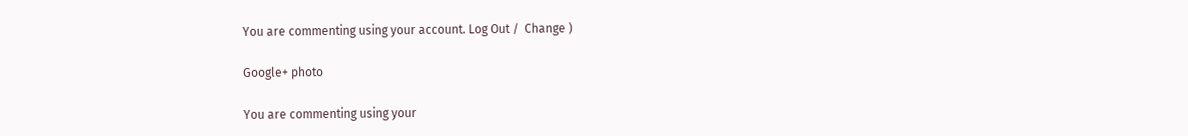You are commenting using your account. Log Out /  Change )

Google+ photo

You are commenting using your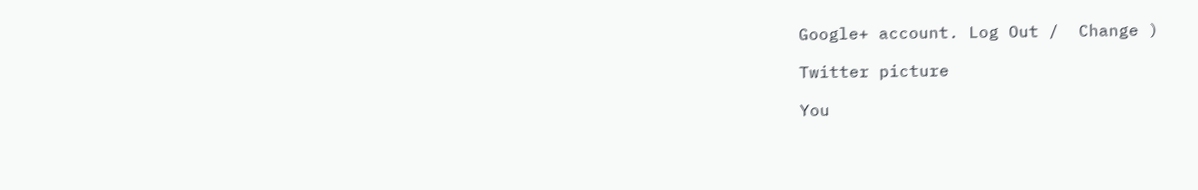Google+ account. Log Out /  Change )

Twitter picture

You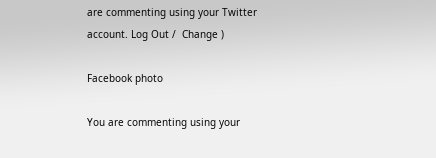are commenting using your Twitter account. Log Out /  Change )

Facebook photo

You are commenting using your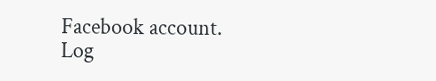Facebook account. Log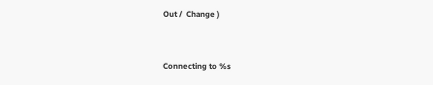Out /  Change )


Connecting to %s